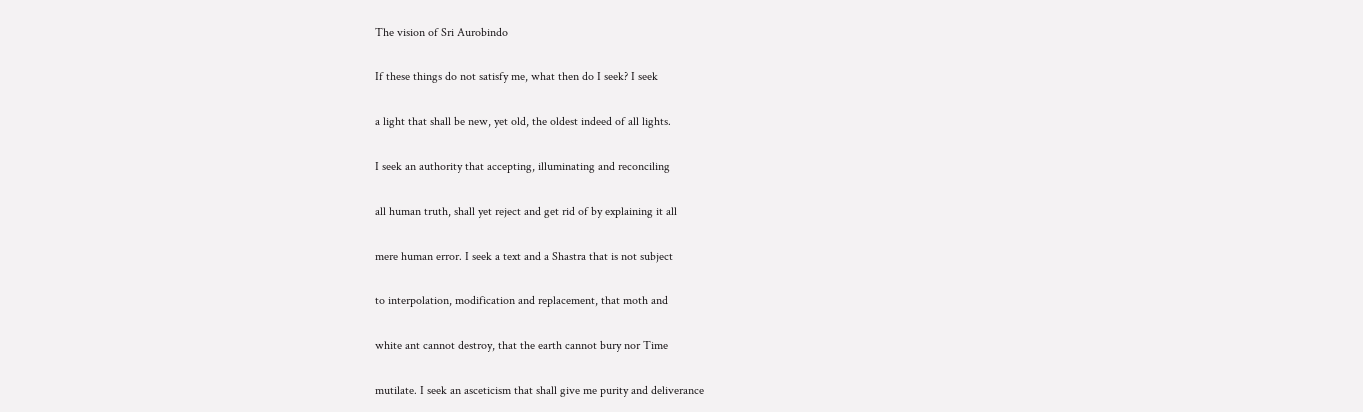The vision of Sri Aurobindo

If these things do not satisfy me, what then do I seek? I seek

a light that shall be new, yet old, the oldest indeed of all lights.

I seek an authority that accepting, illuminating and reconciling

all human truth, shall yet reject and get rid of by explaining it all

mere human error. I seek a text and a Shastra that is not subject

to interpolation, modification and replacement, that moth and

white ant cannot destroy, that the earth cannot bury nor Time

mutilate. I seek an asceticism that shall give me purity and deliverance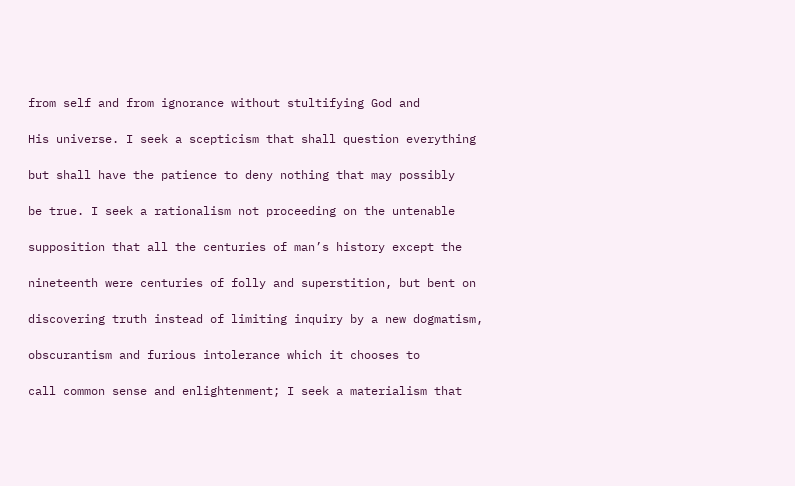from self and from ignorance without stultifying God and

His universe. I seek a scepticism that shall question everything

but shall have the patience to deny nothing that may possibly

be true. I seek a rationalism not proceeding on the untenable

supposition that all the centuries of man’s history except the

nineteenth were centuries of folly and superstition, but bent on

discovering truth instead of limiting inquiry by a new dogmatism,

obscurantism and furious intolerance which it chooses to

call common sense and enlightenment; I seek a materialism that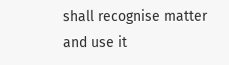shall recognise matter and use it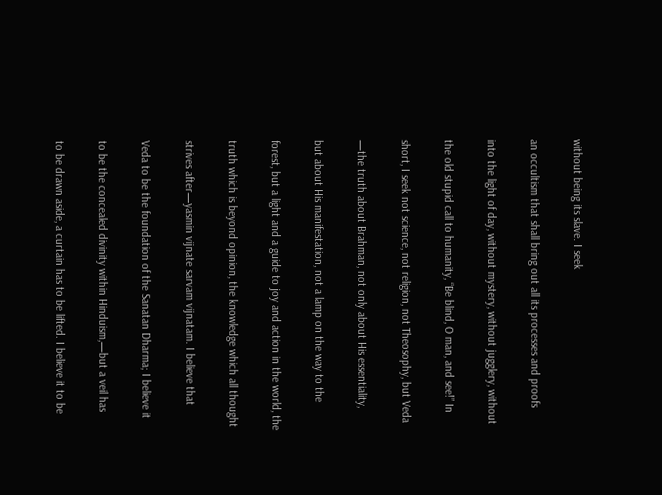without being its slave. I seek

an occultism that shall bring out all its processes and proofs

into the light of day, without mystery, without jugglery, without

the old stupid call to humanity, “Be blind, O man, and see!” In

short, I seek not science, not religion, not Theosophy, but Veda

—the truth about Brahman, not only about His essentiality,

but about His manifestation, not a lamp on the way to the

forest, but a light and a guide to joy and action in the world, the

truth which is beyond opinion, the knowledge which all thought

strives after—yasmin vijnate sarvam vijnatam. I believe that

Veda to be the foundation of the Sanatan Dharma; I believe it

to be the concealed divinity within Hinduism,—but a veil has

to be drawn aside, a curtain has to be lifted. I believe it to be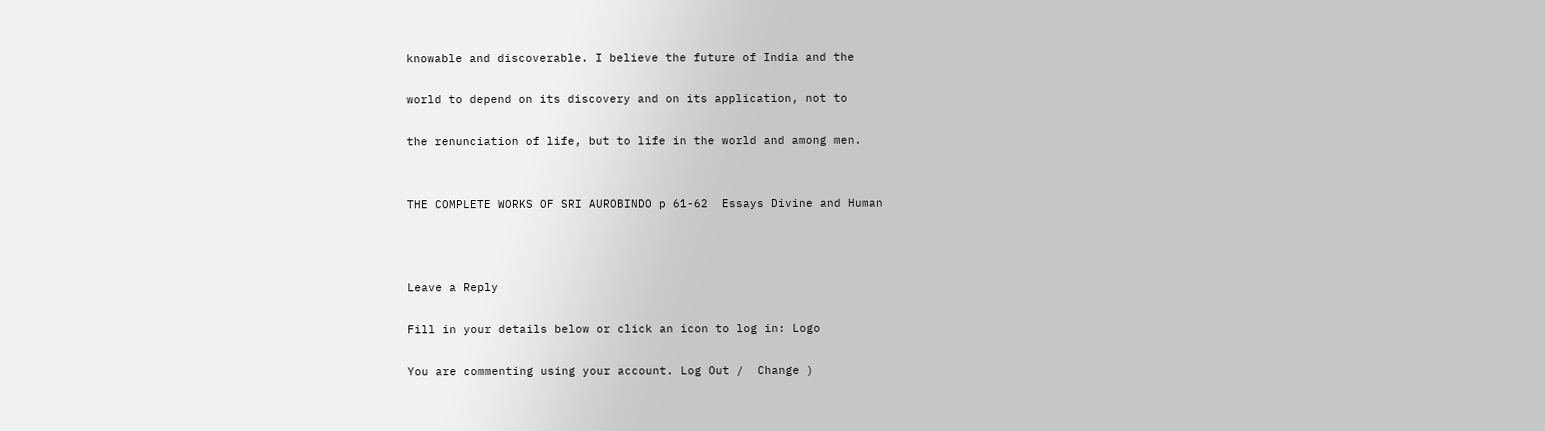knowable and discoverable. I believe the future of India and the

world to depend on its discovery and on its application, not to

the renunciation of life, but to life in the world and among men.


THE COMPLETE WORKS OF SRI AUROBINDO p 61-62  Essays Divine and Human



Leave a Reply

Fill in your details below or click an icon to log in: Logo

You are commenting using your account. Log Out /  Change )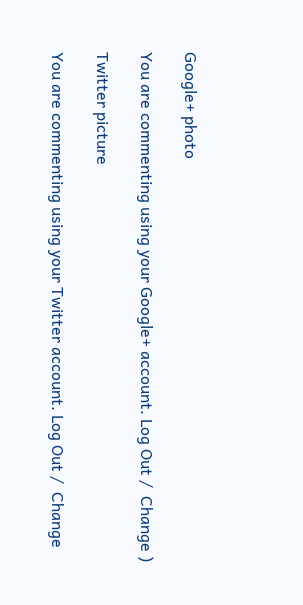Google+ photo

You are commenting using your Google+ account. Log Out /  Change )

Twitter picture

You are commenting using your Twitter account. Log Out /  Change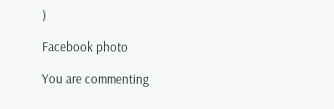)

Facebook photo

You are commenting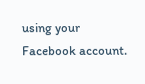using your Facebook account.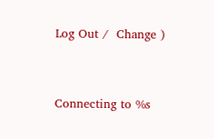Log Out /  Change )


Connecting to %s